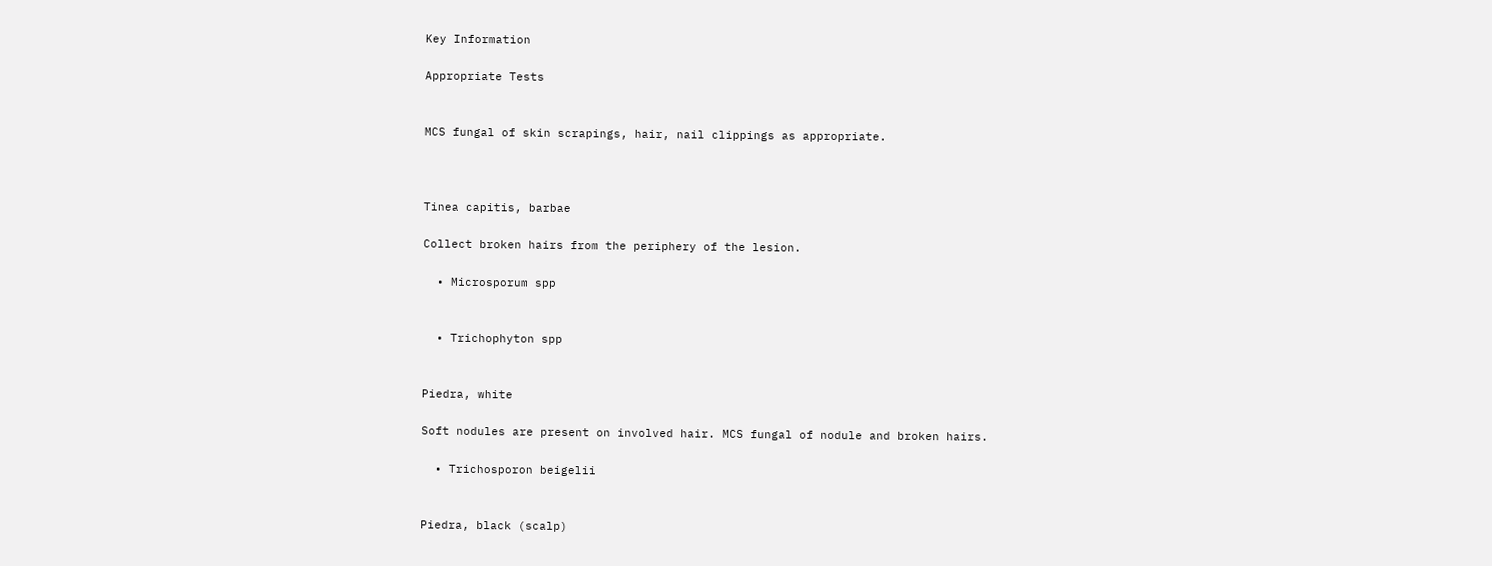Key Information

Appropriate Tests


MCS fungal of skin scrapings, hair, nail clippings as appropriate.



Tinea capitis, barbae

Collect broken hairs from the periphery of the lesion.

  • Microsporum spp


  • Trichophyton spp


Piedra, white

Soft nodules are present on involved hair. MCS fungal of nodule and broken hairs.

  • Trichosporon beigelii


Piedra, black (scalp)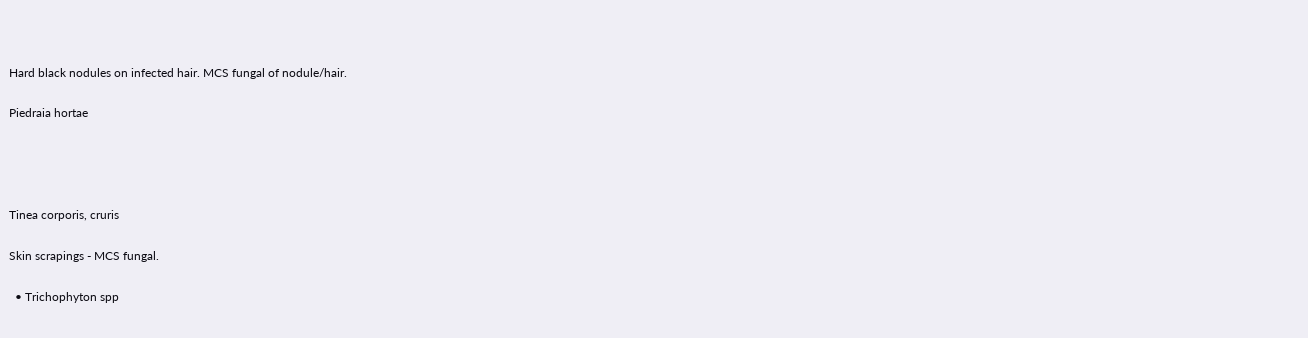Hard black nodules on infected hair. MCS fungal of nodule/hair.

Piedraia hortae




Tinea corporis, cruris

Skin scrapings - MCS fungal.

  • Trichophyton spp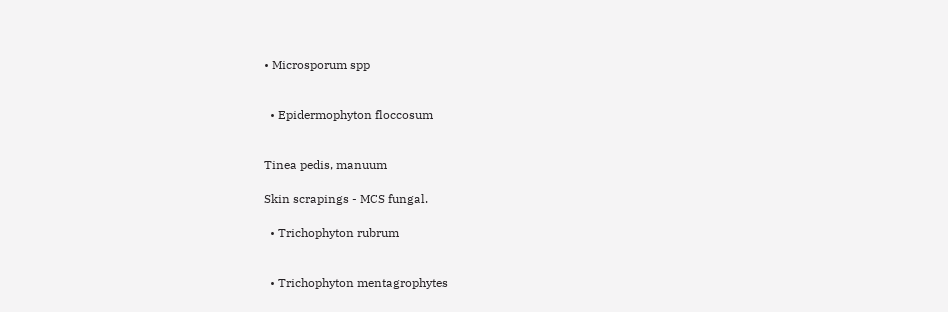• Microsporum spp


  • Epidermophyton floccosum


Tinea pedis, manuum

Skin scrapings - MCS fungal.

  • Trichophyton rubrum


  • Trichophyton mentagrophytes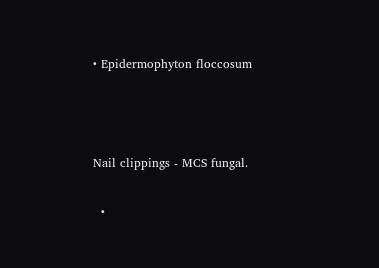• Epidermophyton floccosum



Nail clippings - MCS fungal.

  •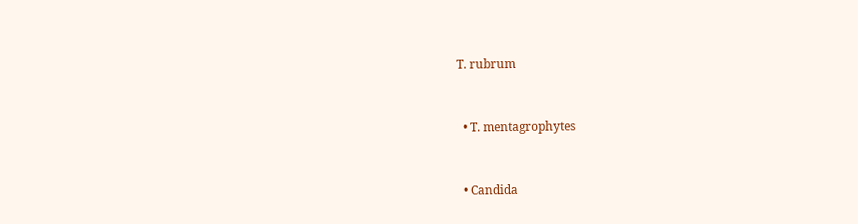T. rubrum


  • T. mentagrophytes


  • Candida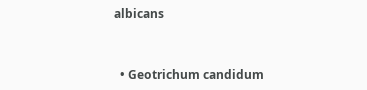albicans


  • Geotrichum candidum